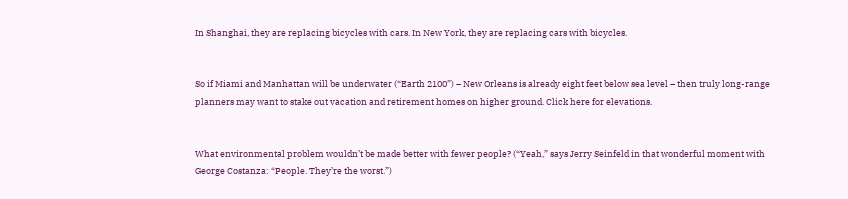In Shanghai, they are replacing bicycles with cars. In New York, they are replacing cars with bicycles.


So if Miami and Manhattan will be underwater (“Earth 2100”) – New Orleans is already eight feet below sea level – then truly long-range planners may want to stake out vacation and retirement homes on higher ground. Click here for elevations.


What environmental problem wouldn’t be made better with fewer people? (“Yeah,” says Jerry Seinfeld in that wonderful moment with George Costanza: “People. They’re the worst.”)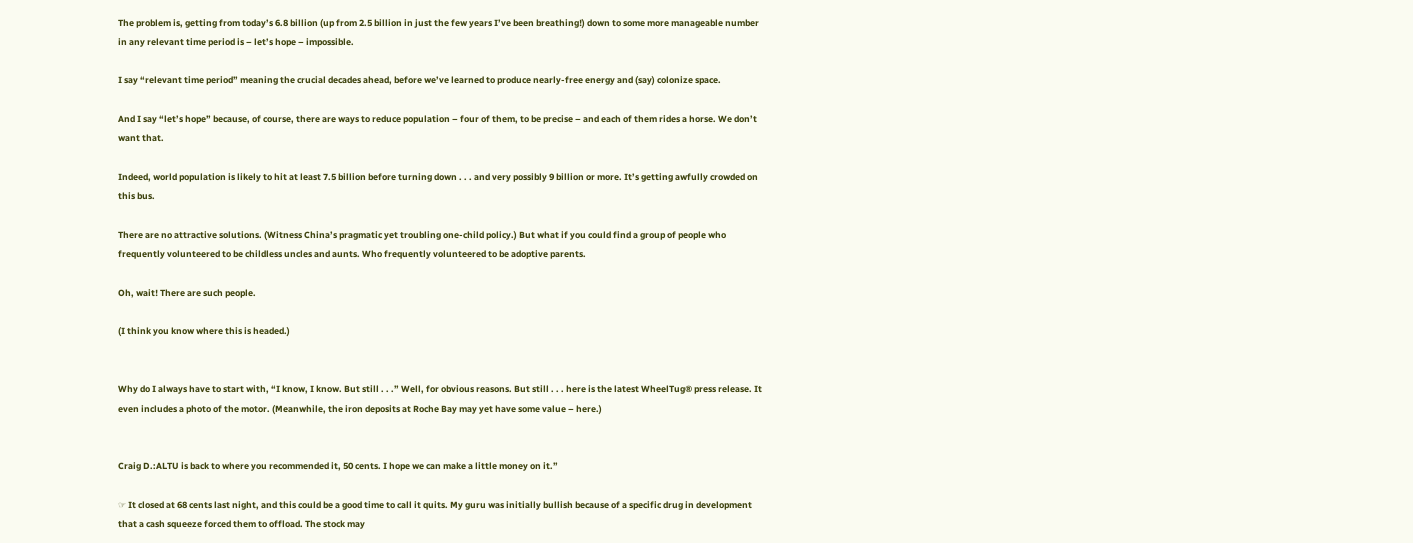The problem is, getting from today’s 6.8 billion (up from 2.5 billion in just the few years I’ve been breathing!) down to some more manageable number in any relevant time period is – let’s hope – impossible.

I say “relevant time period” meaning the crucial decades ahead, before we’ve learned to produce nearly-free energy and (say) colonize space.

And I say “let’s hope” because, of course, there are ways to reduce population – four of them, to be precise – and each of them rides a horse. We don’t want that.

Indeed, world population is likely to hit at least 7.5 billion before turning down . . . and very possibly 9 billion or more. It’s getting awfully crowded on this bus.

There are no attractive solutions. (Witness China’s pragmatic yet troubling one-child policy.) But what if you could find a group of people who frequently volunteered to be childless uncles and aunts. Who frequently volunteered to be adoptive parents.

Oh, wait! There are such people.

(I think you know where this is headed.)


Why do I always have to start with, “I know, I know. But still . . .” Well, for obvious reasons. But still . . . here is the latest WheelTug® press release. It even includes a photo of the motor. (Meanwhile, the iron deposits at Roche Bay may yet have some value – here.)


Craig D.:ALTU is back to where you recommended it, 50 cents. I hope we can make a little money on it.”

☞ It closed at 68 cents last night, and this could be a good time to call it quits. My guru was initially bullish because of a specific drug in development that a cash squeeze forced them to offload. The stock may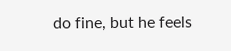do fine, but he feels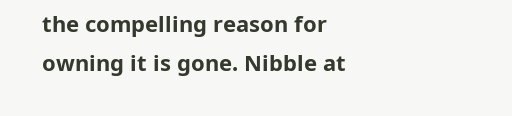the compelling reason for owning it is gone. Nibble at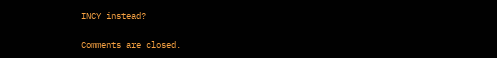INCY instead?


Comments are closed.